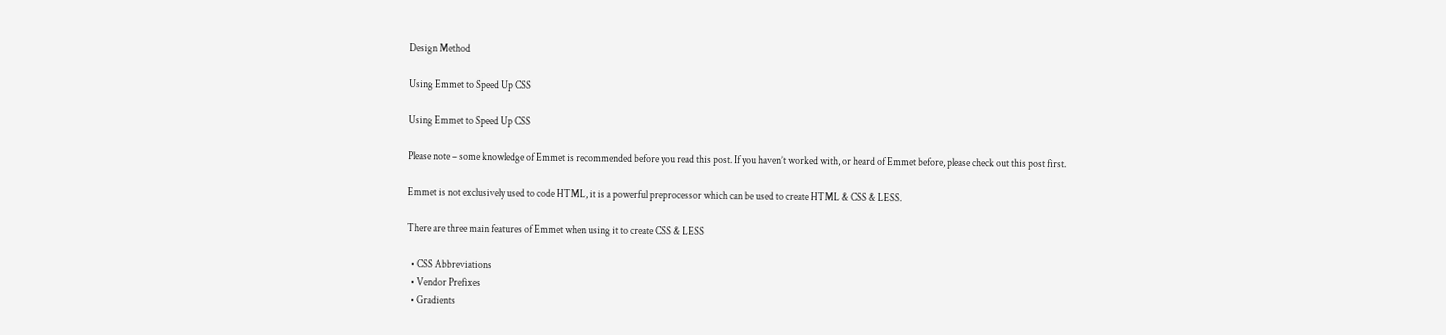Design Method

Using Emmet to Speed Up CSS

Using Emmet to Speed Up CSS

Please note – some knowledge of Emmet is recommended before you read this post. If you haven’t worked with, or heard of Emmet before, please check out this post first.

Emmet is not exclusively used to code HTML, it is a powerful preprocessor which can be used to create HTML & CSS & LESS.

There are three main features of Emmet when using it to create CSS & LESS

  • CSS Abbreviations
  • Vendor Prefixes
  • Gradients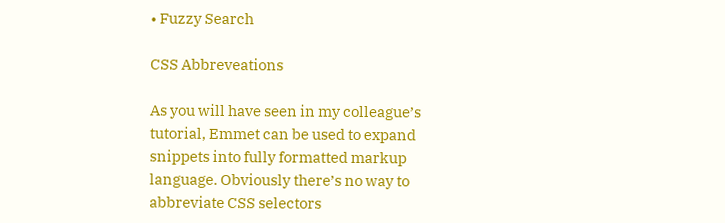• Fuzzy Search

CSS Abbreveations

As you will have seen in my colleague’s tutorial, Emmet can be used to expand snippets into fully formatted markup language. Obviously there’s no way to abbreviate CSS selectors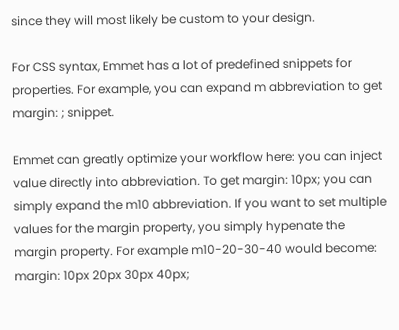since they will most likely be custom to your design.

For CSS syntax, Emmet has a lot of predefined snippets for properties. For example, you can expand m abbreviation to get margin: ; snippet.

Emmet can greatly optimize your workflow here: you can inject value directly into abbreviation. To get margin: 10px; you can simply expand the m10 abbreviation. If you want to set multiple values for the margin property, you simply hypenate the margin property. For example m10-20-30-40 would become: margin: 10px 20px 30px 40px;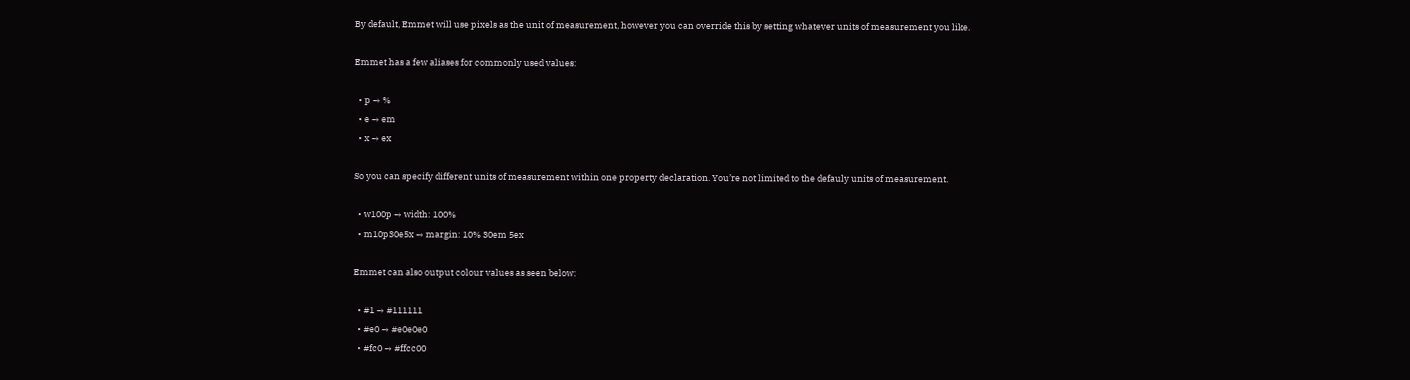By default, Emmet will use pixels as the unit of measurement, however you can override this by setting whatever units of measurement you like.

Emmet has a few aliases for commonly used values:

  • p → %
  • e → em
  • x → ex

So you can specify different units of measurement within one property declaration. You’re not limited to the defauly units of measurement.

  • w100p → width: 100%
  • m10p30e5x → margin: 10% 30em 5ex

Emmet can also output colour values as seen below:

  • #1 → #111111
  • #e0 → #e0e0e0
  • #fc0 → #ffcc00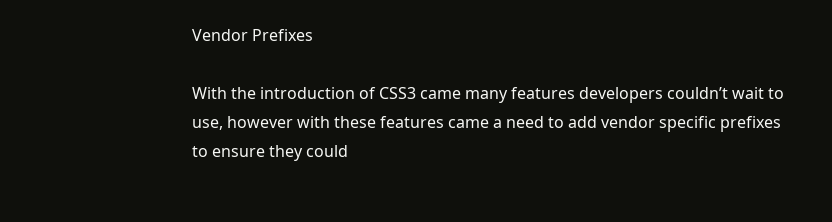Vendor Prefixes

With the introduction of CSS3 came many features developers couldn’t wait to use, however with these features came a need to add vendor specific prefixes to ensure they could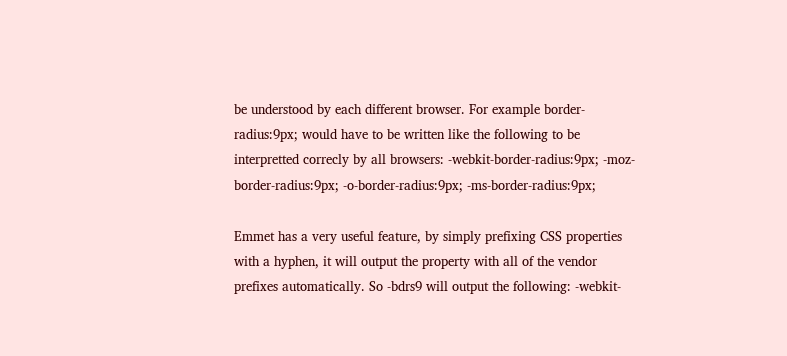be understood by each different browser. For example border-radius:9px; would have to be written like the following to be interpretted correcly by all browsers: -webkit-border-radius:9px; -moz-border-radius:9px; -o-border-radius:9px; -ms-border-radius:9px;

Emmet has a very useful feature, by simply prefixing CSS properties with a hyphen, it will output the property with all of the vendor prefixes automatically. So -bdrs9 will output the following: -webkit-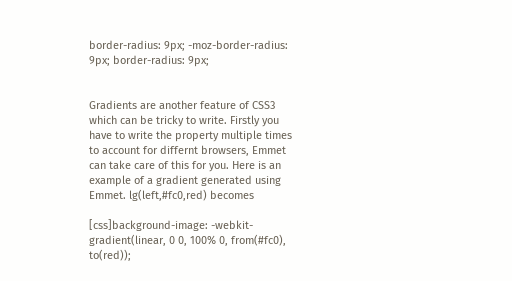border-radius: 9px; -moz-border-radius: 9px; border-radius: 9px;


Gradients are another feature of CSS3 which can be tricky to write. Firstly you have to write the property multiple times to account for differnt browsers, Emmet can take care of this for you. Here is an example of a gradient generated using Emmet. lg(left,#fc0,red) becomes

[css]background-image: -webkit-gradient(linear, 0 0, 100% 0, from(#fc0), to(red));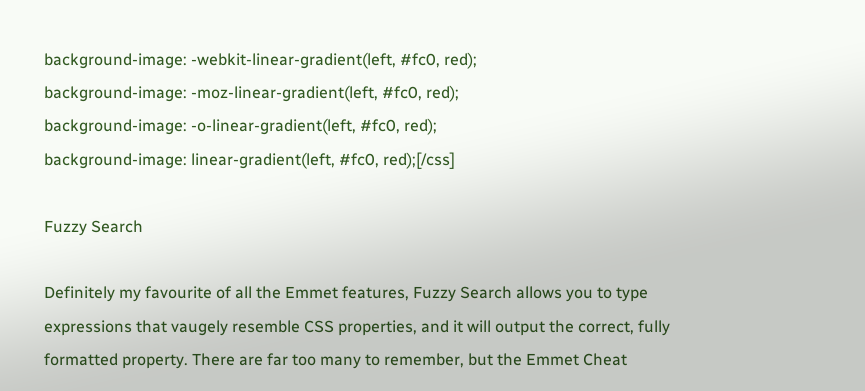background-image: -webkit-linear-gradient(left, #fc0, red);
background-image: -moz-linear-gradient(left, #fc0, red);
background-image: -o-linear-gradient(left, #fc0, red);
background-image: linear-gradient(left, #fc0, red);[/css]

Fuzzy Search

Definitely my favourite of all the Emmet features, Fuzzy Search allows you to type expressions that vaugely resemble CSS properties, and it will output the correct, fully formatted property. There are far too many to remember, but the Emmet Cheat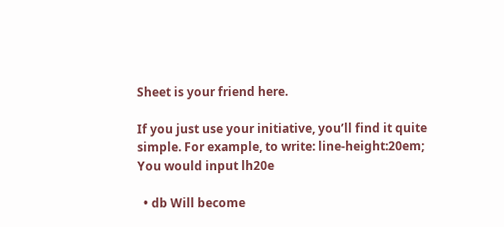Sheet is your friend here.

If you just use your initiative, you’ll find it quite simple. For example, to write: line-height:20em; You would input lh20e

  • db Will become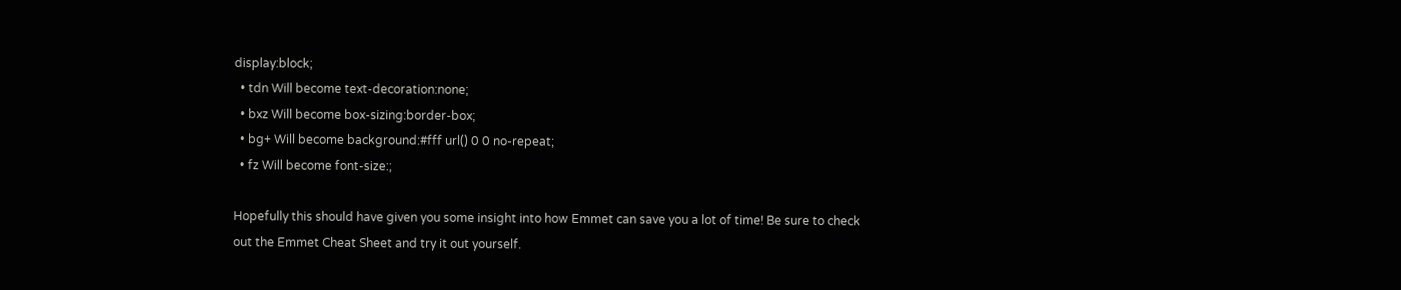display:block;
  • tdn Will become text-decoration:none;
  • bxz Will become box-sizing:border-box;
  • bg+ Will become background:#fff url() 0 0 no-repeat;
  • fz Will become font-size:;

Hopefully this should have given you some insight into how Emmet can save you a lot of time! Be sure to check out the Emmet Cheat Sheet and try it out yourself.